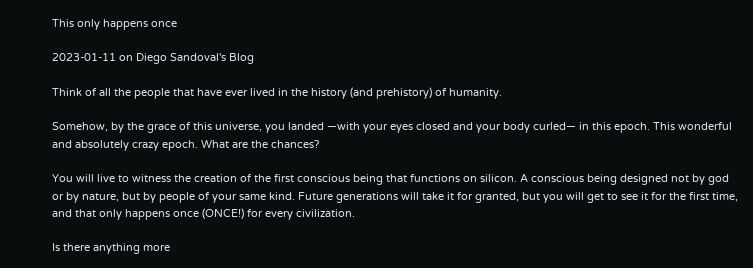This only happens once

2023-01-11 on Diego Sandoval's Blog

Think of all the people that have ever lived in the history (and prehistory) of humanity.

Somehow, by the grace of this universe, you landed —with your eyes closed and your body curled— in this epoch. This wonderful and absolutely crazy epoch. What are the chances?

You will live to witness the creation of the first conscious being that functions on silicon. A conscious being designed not by god or by nature, but by people of your same kind. Future generations will take it for granted, but you will get to see it for the first time, and that only happens once (ONCE!) for every civilization.

Is there anything more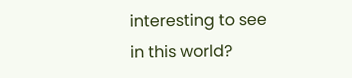interesting to see in this world?